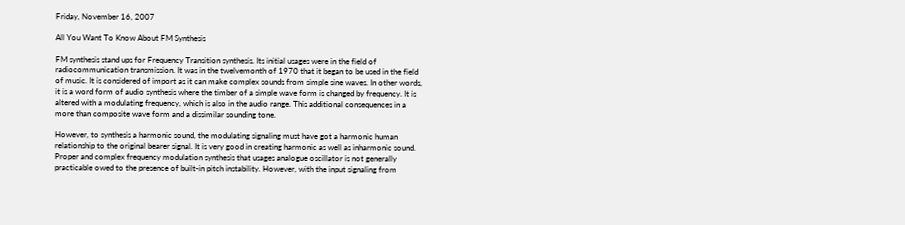Friday, November 16, 2007

All You Want To Know About FM Synthesis

FM synthesis stand ups for Frequency Transition synthesis. Its initial usages were in the field of radiocommunication transmission. It was in the twelvemonth of 1970 that it began to be used in the field of music. It is considered of import as it can make complex sounds from simple sine waves. In other words, it is a word form of audio synthesis where the timber of a simple wave form is changed by frequency. It is altered with a modulating frequency, which is also in the audio range. This additional consequences in a more than composite wave form and a dissimilar sounding tone.

However, to synthesis a harmonic sound, the modulating signaling must have got a harmonic human relationship to the original bearer signal. It is very good in creating harmonic as well as inharmonic sound. Proper and complex frequency modulation synthesis that usages analogue oscillator is not generally practicable owed to the presence of built-in pitch instability. However, with the input signaling from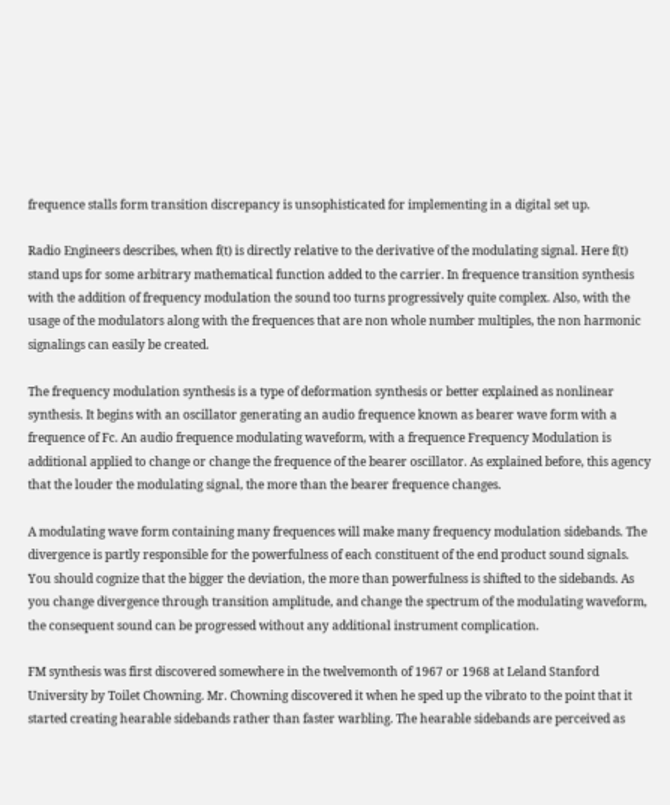frequence stalls form transition discrepancy is unsophisticated for implementing in a digital set up.

Radio Engineers describes, when f(t) is directly relative to the derivative of the modulating signal. Here f(t) stand ups for some arbitrary mathematical function added to the carrier. In frequence transition synthesis with the addition of frequency modulation the sound too turns progressively quite complex. Also, with the usage of the modulators along with the frequences that are non whole number multiples, the non harmonic signalings can easily be created.

The frequency modulation synthesis is a type of deformation synthesis or better explained as nonlinear synthesis. It begins with an oscillator generating an audio frequence known as bearer wave form with a frequence of Fc. An audio frequence modulating waveform, with a frequence Frequency Modulation is additional applied to change or change the frequence of the bearer oscillator. As explained before, this agency that the louder the modulating signal, the more than the bearer frequence changes.

A modulating wave form containing many frequences will make many frequency modulation sidebands. The divergence is partly responsible for the powerfulness of each constituent of the end product sound signals. You should cognize that the bigger the deviation, the more than powerfulness is shifted to the sidebands. As you change divergence through transition amplitude, and change the spectrum of the modulating waveform, the consequent sound can be progressed without any additional instrument complication.

FM synthesis was first discovered somewhere in the twelvemonth of 1967 or 1968 at Leland Stanford University by Toilet Chowning. Mr. Chowning discovered it when he sped up the vibrato to the point that it started creating hearable sidebands rather than faster warbling. The hearable sidebands are perceived as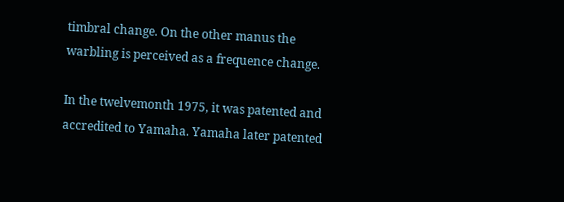timbral change. On the other manus the warbling is perceived as a frequence change.

In the twelvemonth 1975, it was patented and accredited to Yamaha. Yamaha later patented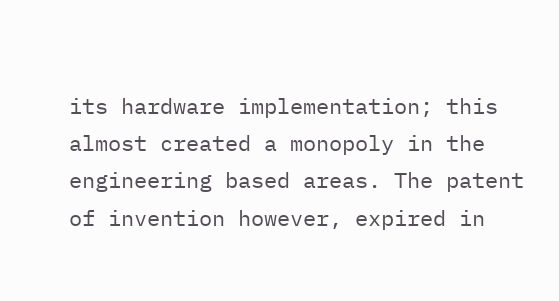its hardware implementation; this almost created a monopoly in the engineering based areas. The patent of invention however, expired in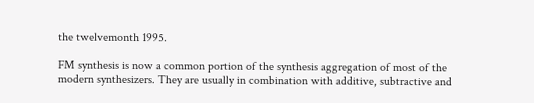the twelvemonth 1995.

FM synthesis is now a common portion of the synthesis aggregation of most of the modern synthesizers. They are usually in combination with additive, subtractive and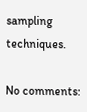sampling techniques.

No comments: